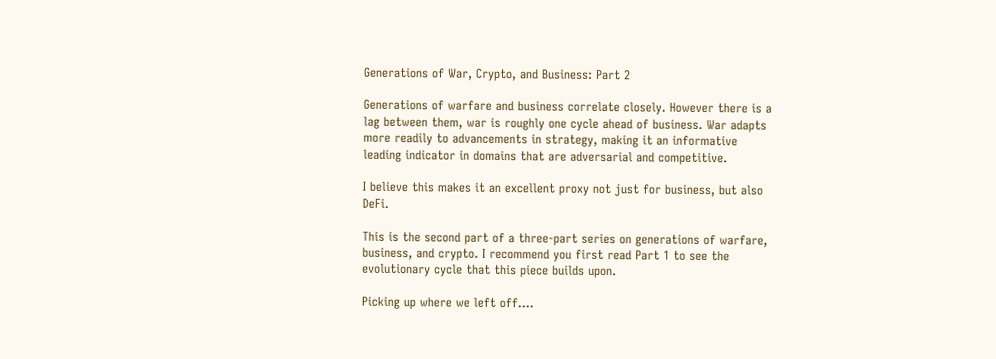Generations of War, Crypto, and Business: Part 2

Generations of warfare and business correlate closely. However there is a lag between them, war is roughly one cycle ahead of business. War adapts more readily to advancements in strategy, making it an informative leading indicator in domains that are adversarial and competitive.

I believe this makes it an excellent proxy not just for business, but also DeFi.

This is the second part of a three-part series on generations of warfare, business, and crypto. I recommend you first read Part 1 to see the evolutionary cycle that this piece builds upon.

Picking up where we left off….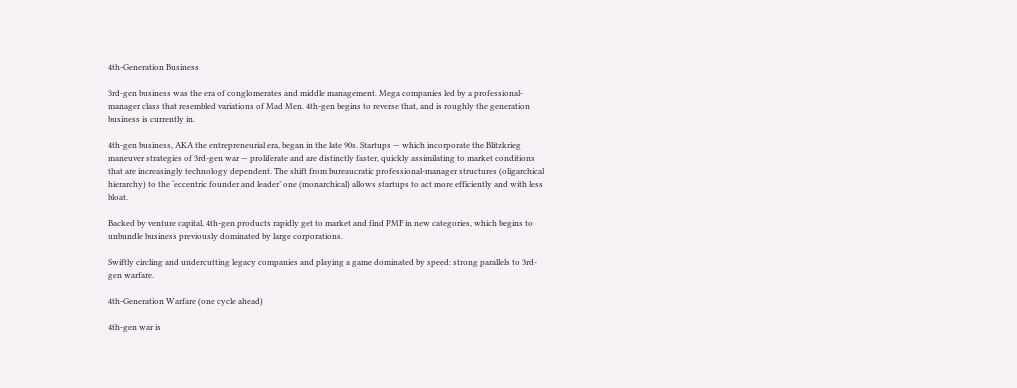4th-Generation Business

3rd-gen business was the era of conglomerates and middle management. Mega companies led by a professional-manager class that resembled variations of Mad Men. 4th-gen begins to reverse that, and is roughly the generation business is currently in.

4th-gen business, AKA the entrepreneurial era, began in the late 90s. Startups — which incorporate the Blitzkrieg maneuver strategies of 3rd-gen war — proliferate and are distinctly faster, quickly assimilating to market conditions that are increasingly technology dependent. The shift from bureaucratic professional-manager structures (oligarchical hierarchy) to the ‘eccentric founder and leader’ one (monarchical) allows startups to act more efficiently and with less bloat.

Backed by venture capital, 4th-gen products rapidly get to market and find PMF in new categories, which begins to unbundle business previously dominated by large corporations.

Swiftly circling and undercutting legacy companies and playing a game dominated by speed: strong parallels to 3rd-gen warfare.

4th-Generation Warfare (one cycle ahead)

4th-gen war is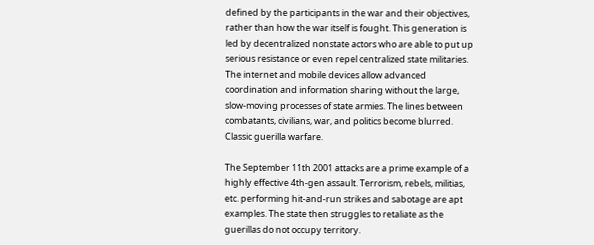defined by the participants in the war and their objectives, rather than how the war itself is fought. This generation is led by decentralized nonstate actors who are able to put up serious resistance or even repel centralized state militaries. The internet and mobile devices allow advanced coordination and information sharing without the large, slow-moving processes of state armies. The lines between combatants, civilians, war, and politics become blurred. Classic guerilla warfare.

The September 11th 2001 attacks are a prime example of a highly effective 4th-gen assault. Terrorism, rebels, militias, etc. performing hit-and-run strikes and sabotage are apt examples. The state then struggles to retaliate as the guerillas do not occupy territory.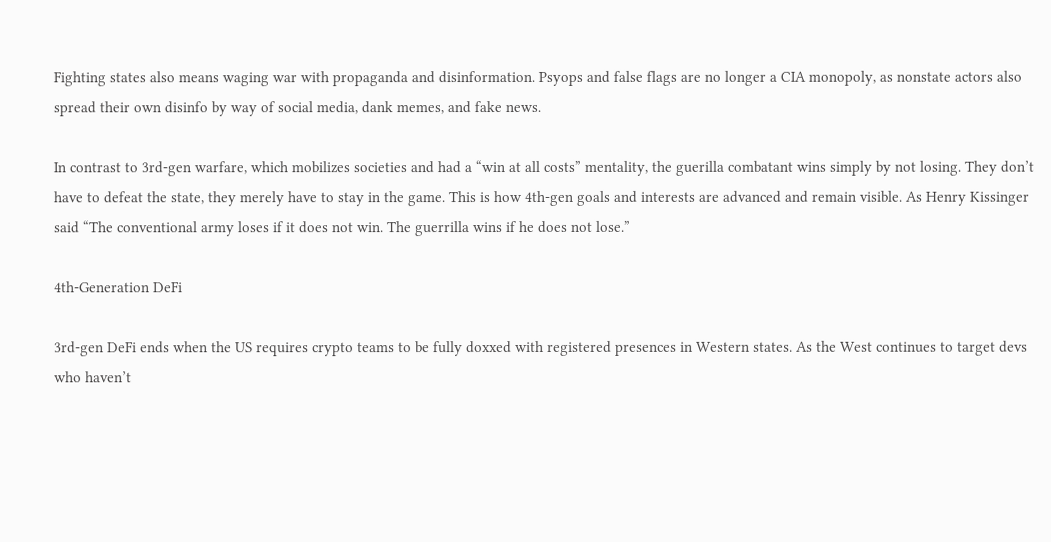Fighting states also means waging war with propaganda and disinformation. Psyops and false flags are no longer a CIA monopoly, as nonstate actors also spread their own disinfo by way of social media, dank memes, and fake news.

In contrast to 3rd-gen warfare, which mobilizes societies and had a “win at all costs” mentality, the guerilla combatant wins simply by not losing. They don’t have to defeat the state, they merely have to stay in the game. This is how 4th-gen goals and interests are advanced and remain visible. As Henry Kissinger said “The conventional army loses if it does not win. The guerrilla wins if he does not lose.”

4th-Generation DeFi

3rd-gen DeFi ends when the US requires crypto teams to be fully doxxed with registered presences in Western states. As the West continues to target devs who haven’t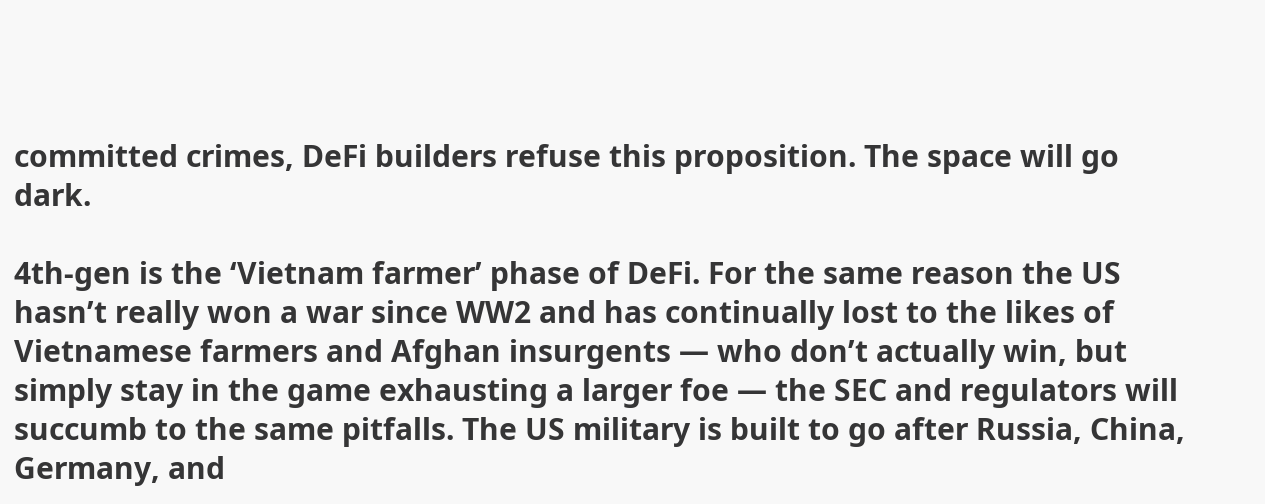committed crimes, DeFi builders refuse this proposition. The space will go dark.

4th-gen is the ‘Vietnam farmer’ phase of DeFi. For the same reason the US hasn’t really won a war since WW2 and has continually lost to the likes of Vietnamese farmers and Afghan insurgents — who don’t actually win, but simply stay in the game exhausting a larger foe — the SEC and regulators will succumb to the same pitfalls. The US military is built to go after Russia, China, Germany, and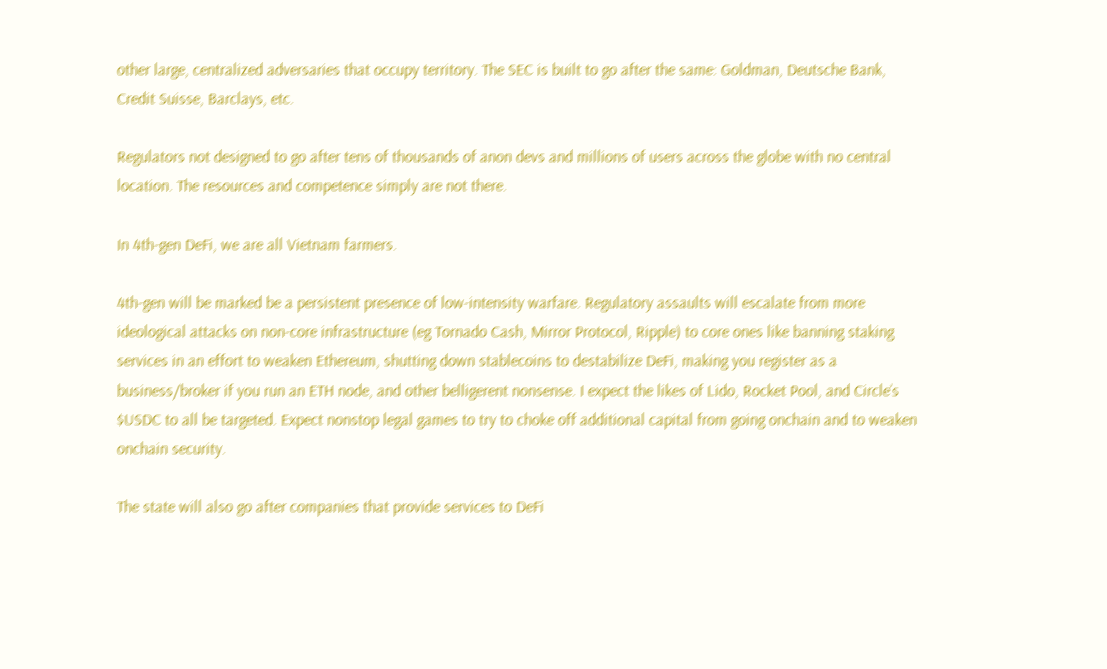other large, centralized adversaries that occupy territory. The SEC is built to go after the same: Goldman, Deutsche Bank, Credit Suisse, Barclays, etc.

Regulators not designed to go after tens of thousands of anon devs and millions of users across the globe with no central location. The resources and competence simply are not there.

In 4th-gen DeFi, we are all Vietnam farmers.

4th-gen will be marked be a persistent presence of low-intensity warfare. Regulatory assaults will escalate from more ideological attacks on non-core infrastructure (eg Tornado Cash, Mirror Protocol, Ripple) to core ones like banning staking services in an effort to weaken Ethereum, shutting down stablecoins to destabilize DeFi, making you register as a business/broker if you run an ETH node, and other belligerent nonsense. I expect the likes of Lido, Rocket Pool, and Circle’s $USDC to all be targeted. Expect nonstop legal games to try to choke off additional capital from going onchain and to weaken onchain security.

The state will also go after companies that provide services to DeFi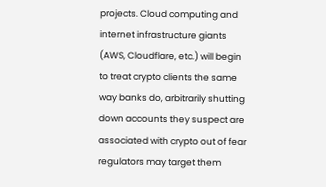projects. Cloud computing and internet infrastructure giants (AWS, Cloudflare, etc.) will begin to treat crypto clients the same way banks do, arbitrarily shutting down accounts they suspect are associated with crypto out of fear regulators may target them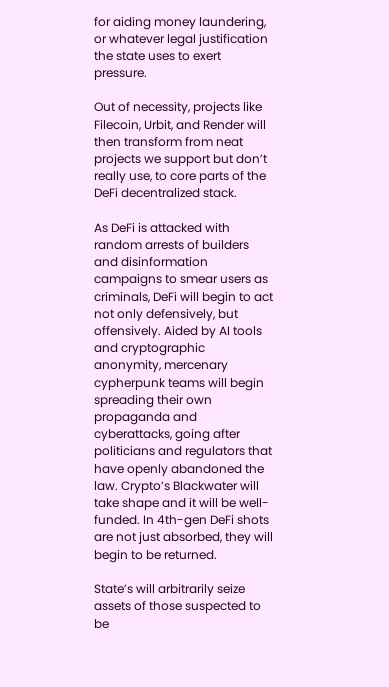for aiding money laundering, or whatever legal justification the state uses to exert pressure.

Out of necessity, projects like Filecoin, Urbit, and Render will then transform from neat projects we support but don’t really use, to core parts of the DeFi decentralized stack.

As DeFi is attacked with random arrests of builders and disinformation campaigns to smear users as criminals, DeFi will begin to act not only defensively, but offensively. Aided by AI tools and cryptographic anonymity, mercenary cypherpunk teams will begin spreading their own propaganda and cyberattacks, going after politicians and regulators that have openly abandoned the law. Crypto’s Blackwater will take shape and it will be well-funded. In 4th-gen DeFi shots are not just absorbed, they will begin to be returned.

State’s will arbitrarily seize assets of those suspected to be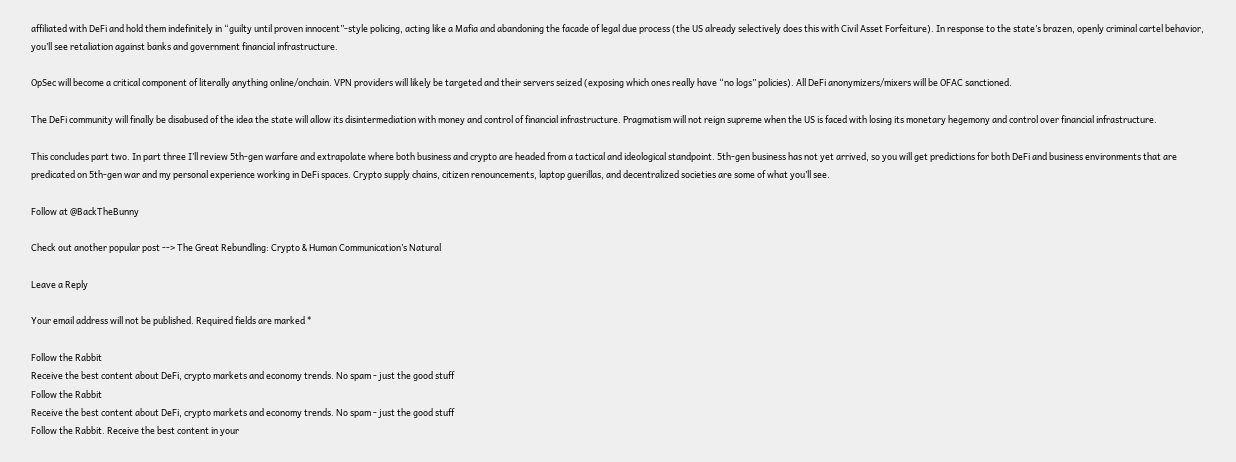affiliated with DeFi and hold them indefinitely in “guilty until proven innocent”-style policing, acting like a Mafia and abandoning the facade of legal due process (the US already selectively does this with Civil Asset Forfeiture). In response to the state’s brazen, openly criminal cartel behavior, you’ll see retaliation against banks and government financial infrastructure.

OpSec will become a critical component of literally anything online/onchain. VPN providers will likely be targeted and their servers seized (exposing which ones really have “no logs” policies). All DeFi anonymizers/mixers will be OFAC sanctioned.

The DeFi community will finally be disabused of the idea the state will allow its disintermediation with money and control of financial infrastructure. Pragmatism will not reign supreme when the US is faced with losing its monetary hegemony and control over financial infrastructure.

This concludes part two. In part three I’ll review 5th-gen warfare and extrapolate where both business and crypto are headed from a tactical and ideological standpoint. 5th-gen business has not yet arrived, so you will get predictions for both DeFi and business environments that are predicated on 5th-gen war and my personal experience working in DeFi spaces. Crypto supply chains, citizen renouncements, laptop guerillas, and decentralized societies are some of what you’ll see.

Follow at @BackTheBunny

Check out another popular post --> The Great Rebundling: Crypto & Human Communication’s Natural

Leave a Reply

Your email address will not be published. Required fields are marked *

Follow the Rabbit
Receive the best content about DeFi, crypto markets and economy trends. No spam - just the good stuff
Follow the Rabbit
Receive the best content about DeFi, crypto markets and economy trends. No spam - just the good stuff
Follow the Rabbit. Receive the best content in your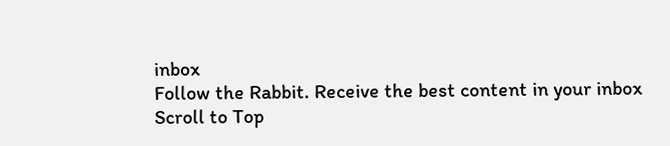inbox
Follow the Rabbit. Receive the best content in your inbox
Scroll to Top